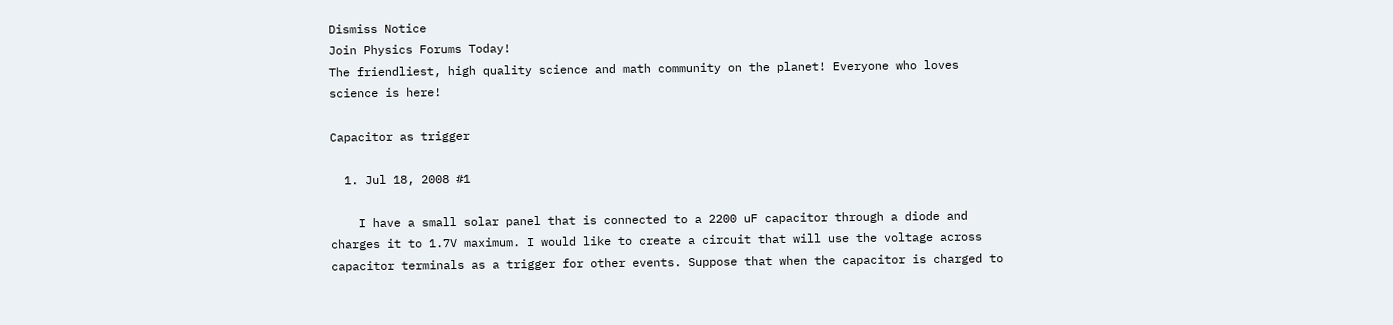Dismiss Notice
Join Physics Forums Today!
The friendliest, high quality science and math community on the planet! Everyone who loves science is here!

Capacitor as trigger

  1. Jul 18, 2008 #1

    I have a small solar panel that is connected to a 2200 uF capacitor through a diode and charges it to 1.7V maximum. I would like to create a circuit that will use the voltage across capacitor terminals as a trigger for other events. Suppose that when the capacitor is charged to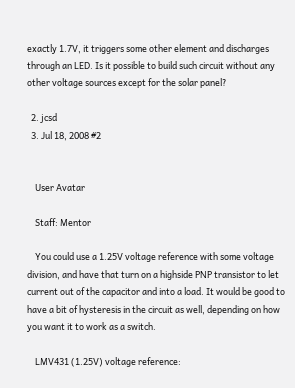exactly 1.7V, it triggers some other element and discharges through an LED. Is it possible to build such circuit without any other voltage sources except for the solar panel?

  2. jcsd
  3. Jul 18, 2008 #2


    User Avatar

    Staff: Mentor

    You could use a 1.25V voltage reference with some voltage division, and have that turn on a highside PNP transistor to let current out of the capacitor and into a load. It would be good to have a bit of hysteresis in the circuit as well, depending on how you want it to work as a switch.

    LMV431 (1.25V) voltage reference: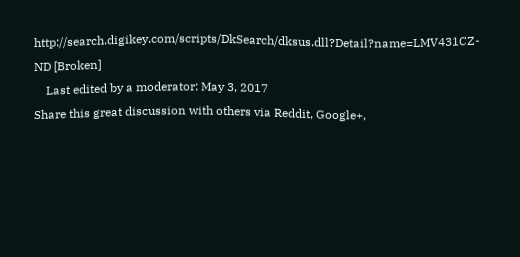http://search.digikey.com/scripts/DkSearch/dksus.dll?Detail?name=LMV431CZ-ND [Broken]
    Last edited by a moderator: May 3, 2017
Share this great discussion with others via Reddit, Google+,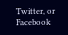Twitter, or Facebook